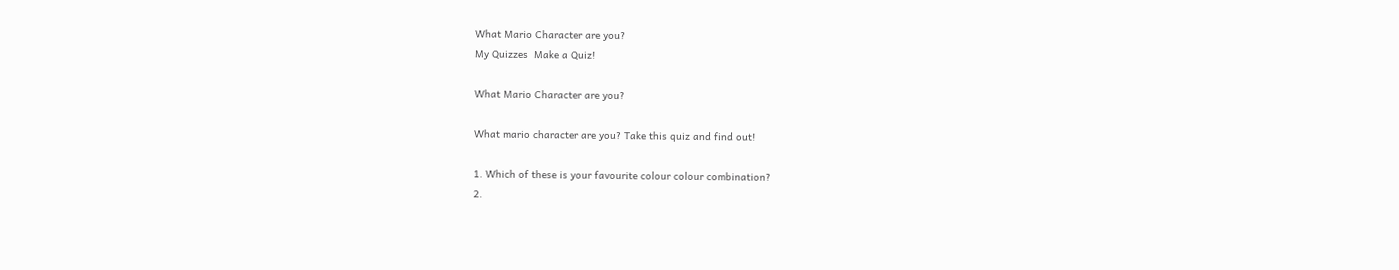What Mario Character are you?
My Quizzes  Make a Quiz!

What Mario Character are you?

What mario character are you? Take this quiz and find out!

1. Which of these is your favourite colour colour combination?
2.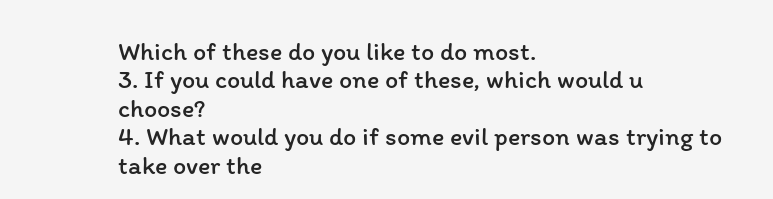Which of these do you like to do most.
3. If you could have one of these, which would u choose?
4. What would you do if some evil person was trying to take over the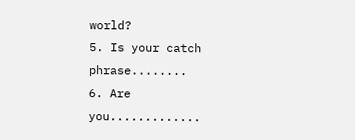world?
5. Is your catch phrase........
6. Are you.............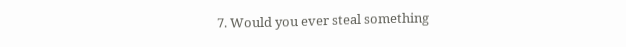7. Would you ever steal something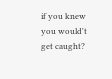if you knew you would't get caught?